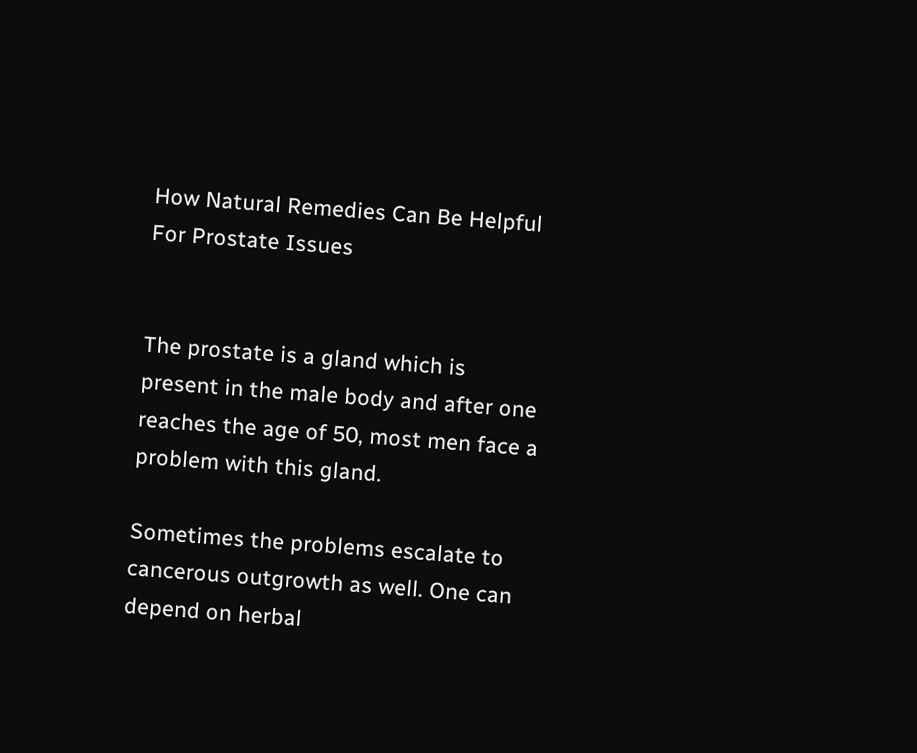How Natural Remedies Can Be Helpful For Prostate Issues


The prostate is a gland which is present in the male body and after one reaches the age of 50, most men face a problem with this gland.

Sometimes the problems escalate to cancerous outgrowth as well. One can depend on herbal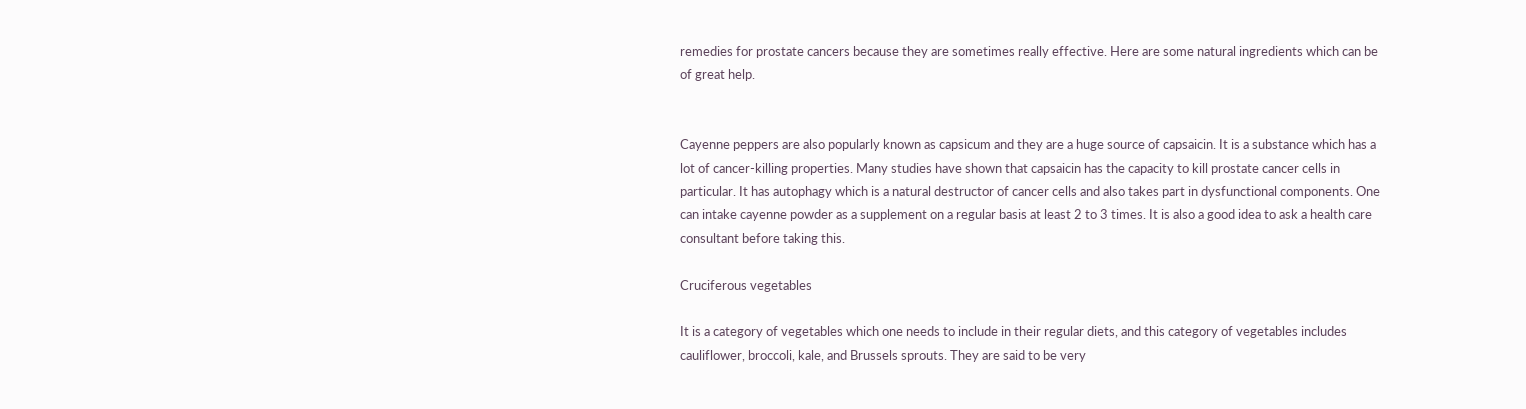remedies for prostate cancers because they are sometimes really effective. Here are some natural ingredients which can be of great help.


Cayenne peppers are also popularly known as capsicum and they are a huge source of capsaicin. It is a substance which has a lot of cancer-killing properties. Many studies have shown that capsaicin has the capacity to kill prostate cancer cells in particular. It has autophagy which is a natural destructor of cancer cells and also takes part in dysfunctional components. One can intake cayenne powder as a supplement on a regular basis at least 2 to 3 times. It is also a good idea to ask a health care consultant before taking this.

Cruciferous vegetables

It is a category of vegetables which one needs to include in their regular diets, and this category of vegetables includes cauliflower, broccoli, kale, and Brussels sprouts. They are said to be very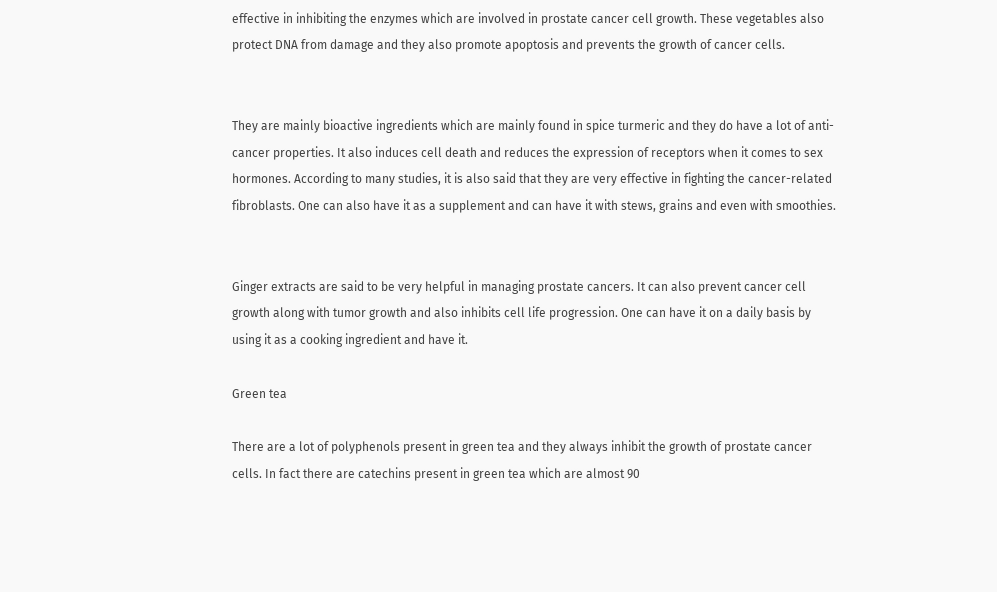effective in inhibiting the enzymes which are involved in prostate cancer cell growth. These vegetables also protect DNA from damage and they also promote apoptosis and prevents the growth of cancer cells.


They are mainly bioactive ingredients which are mainly found in spice turmeric and they do have a lot of anti-cancer properties. It also induces cell death and reduces the expression of receptors when it comes to sex hormones. According to many studies, it is also said that they are very effective in fighting the cancer-related fibroblasts. One can also have it as a supplement and can have it with stews, grains and even with smoothies.


Ginger extracts are said to be very helpful in managing prostate cancers. It can also prevent cancer cell growth along with tumor growth and also inhibits cell life progression. One can have it on a daily basis by using it as a cooking ingredient and have it.

Green tea

There are a lot of polyphenols present in green tea and they always inhibit the growth of prostate cancer cells. In fact there are catechins present in green tea which are almost 90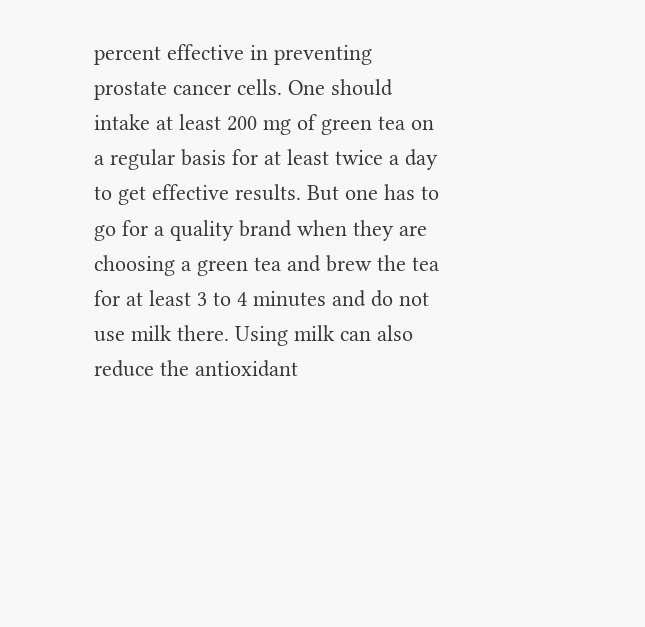percent effective in preventing prostate cancer cells. One should intake at least 200 mg of green tea on a regular basis for at least twice a day to get effective results. But one has to go for a quality brand when they are choosing a green tea and brew the tea for at least 3 to 4 minutes and do not use milk there. Using milk can also reduce the antioxidant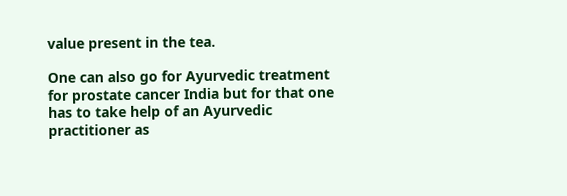value present in the tea.

One can also go for Ayurvedic treatment for prostate cancer India but for that one has to take help of an Ayurvedic practitioner as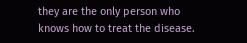they are the only person who knows how to treat the disease.